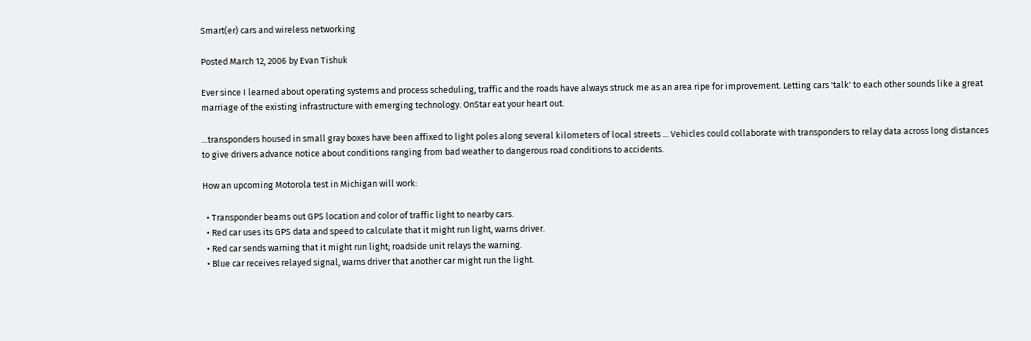Smart(er) cars and wireless networking

Posted March 12, 2006 by Evan Tishuk

Ever since I learned about operating systems and process scheduling, traffic and the roads have always struck me as an area ripe for improvement. Letting cars 'talk' to each other sounds like a great marriage of the existing infrastructure with emerging technology. OnStar eat your heart out.

...transponders housed in small gray boxes have been affixed to light poles along several kilometers of local streets ... Vehicles could collaborate with transponders to relay data across long distances to give drivers advance notice about conditions ranging from bad weather to dangerous road conditions to accidents.

How an upcoming Motorola test in Michigan will work:

  • Transponder beams out GPS location and color of traffic light to nearby cars.
  • Red car uses its GPS data and speed to calculate that it might run light, warns driver.
  • Red car sends warning that it might run light; roadside unit relays the warning.
  • Blue car receives relayed signal, warns driver that another car might run the light.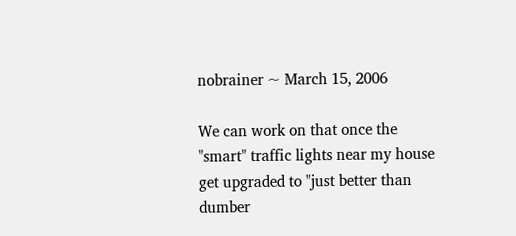nobrainer ~ March 15, 2006

We can work on that once the "smart" traffic lights near my house get upgraded to "just better than dumber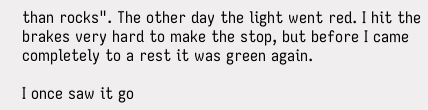than rocks". The other day the light went red. I hit the brakes very hard to make the stop, but before I came completely to a rest it was green again.

I once saw it go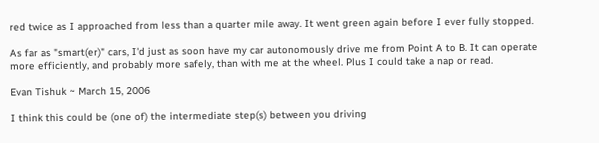red twice as I approached from less than a quarter mile away. It went green again before I ever fully stopped.

As far as "smart(er)" cars, I'd just as soon have my car autonomously drive me from Point A to B. It can operate more efficiently, and probably more safely, than with me at the wheel. Plus I could take a nap or read.

Evan Tishuk ~ March 15, 2006

I think this could be (one of) the intermediate step(s) between you driving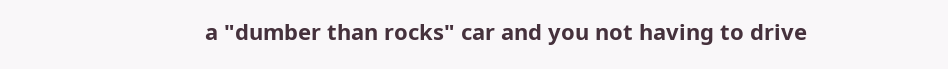a "dumber than rocks" car and you not having to drive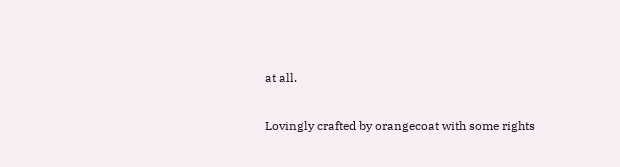at all.

Lovingly crafted by orangecoat with some rights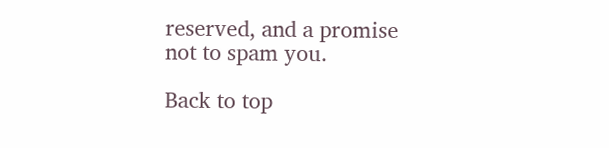reserved, and a promise not to spam you.

Back to top